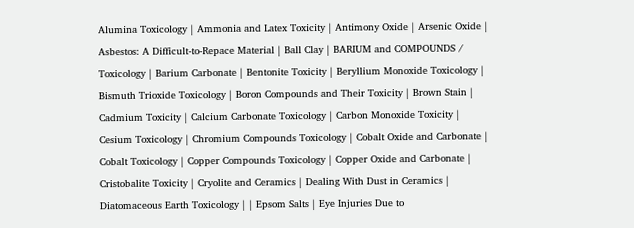Alumina Toxicology | Ammonia and Latex Toxicity | Antimony Oxide | Arsenic Oxide | Asbestos: A Difficult-to-Repace Material | Ball Clay | BARIUM and COMPOUNDS / Toxicology | Barium Carbonate | Bentonite Toxicity | Beryllium Monoxide Toxicology | Bismuth Trioxide Toxicology | Boron Compounds and Their Toxicity | Brown Stain | Cadmium Toxicity | Calcium Carbonate Toxicology | Carbon Monoxide Toxicity | Cesium Toxicology | Chromium Compounds Toxicology | Cobalt Oxide and Carbonate | Cobalt Toxicology | Copper Compounds Toxicology | Copper Oxide and Carbonate | Cristobalite Toxicity | Cryolite and Ceramics | Dealing With Dust in Ceramics | Diatomaceous Earth Toxicology | | Epsom Salts | Eye Injuries Due to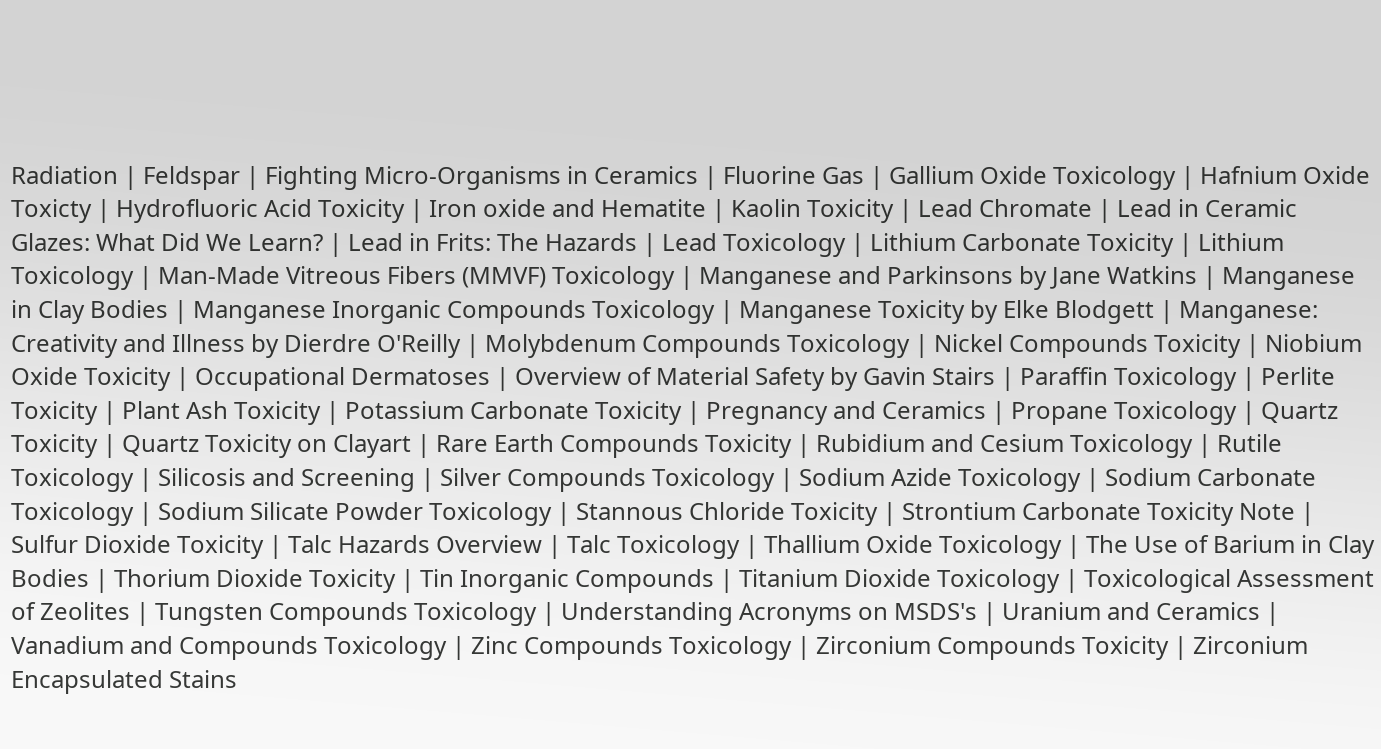Radiation | Feldspar | Fighting Micro-Organisms in Ceramics | Fluorine Gas | Gallium Oxide Toxicology | Hafnium Oxide Toxicty | Hydrofluoric Acid Toxicity | Iron oxide and Hematite | Kaolin Toxicity | Lead Chromate | Lead in Ceramic Glazes: What Did We Learn? | Lead in Frits: The Hazards | Lead Toxicology | Lithium Carbonate Toxicity | Lithium Toxicology | Man-Made Vitreous Fibers (MMVF) Toxicology | Manganese and Parkinsons by Jane Watkins | Manganese in Clay Bodies | Manganese Inorganic Compounds Toxicology | Manganese Toxicity by Elke Blodgett | Manganese: Creativity and Illness by Dierdre O'Reilly | Molybdenum Compounds Toxicology | Nickel Compounds Toxicity | Niobium Oxide Toxicity | Occupational Dermatoses | Overview of Material Safety by Gavin Stairs | Paraffin Toxicology | Perlite Toxicity | Plant Ash Toxicity | Potassium Carbonate Toxicity | Pregnancy and Ceramics | Propane Toxicology | Quartz Toxicity | Quartz Toxicity on Clayart | Rare Earth Compounds Toxicity | Rubidium and Cesium Toxicology | Rutile Toxicology | Silicosis and Screening | Silver Compounds Toxicology | Sodium Azide Toxicology | Sodium Carbonate Toxicology | Sodium Silicate Powder Toxicology | Stannous Chloride Toxicity | Strontium Carbonate Toxicity Note | Sulfur Dioxide Toxicity | Talc Hazards Overview | Talc Toxicology | Thallium Oxide Toxicology | The Use of Barium in Clay Bodies | Thorium Dioxide Toxicity | Tin Inorganic Compounds | Titanium Dioxide Toxicology | Toxicological Assessment of Zeolites | Tungsten Compounds Toxicology | Understanding Acronyms on MSDS's | Uranium and Ceramics | Vanadium and Compounds Toxicology | Zinc Compounds Toxicology | Zirconium Compounds Toxicity | Zirconium Encapsulated Stains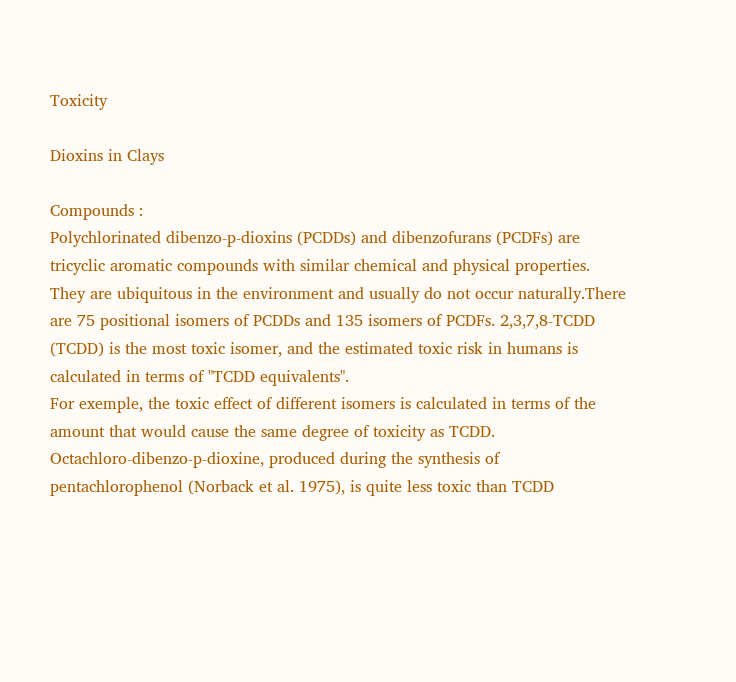Toxicity

Dioxins in Clays

Compounds :
Polychlorinated dibenzo-p-dioxins (PCDDs) and dibenzofurans (PCDFs) are tricyclic aromatic compounds with similar chemical and physical properties. They are ubiquitous in the environment and usually do not occur naturally.There are 75 positional isomers of PCDDs and 135 isomers of PCDFs. 2,3,7,8-TCDD (TCDD) is the most toxic isomer, and the estimated toxic risk in humans is calculated in terms of "TCDD equivalents".
For exemple, the toxic effect of different isomers is calculated in terms of the amount that would cause the same degree of toxicity as TCDD.
Octachloro-dibenzo-p-dioxine, produced during the synthesis of pentachlorophenol (Norback et al. 1975), is quite less toxic than TCDD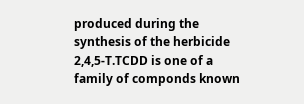produced during the synthesis of the herbicide 2,4,5-T.TCDD is one of a family of componds known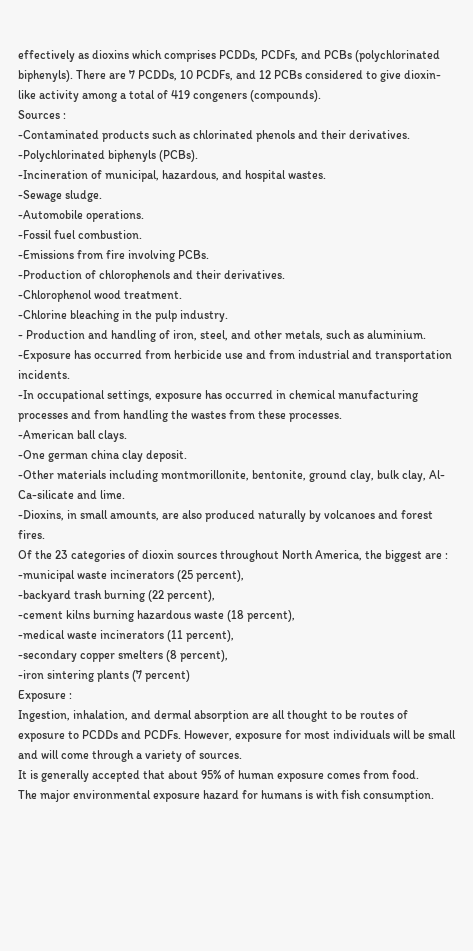effectively as dioxins which comprises PCDDs, PCDFs, and PCBs (polychlorinated biphenyls). There are 7 PCDDs, 10 PCDFs, and 12 PCBs considered to give dioxin-like activity among a total of 419 congeners (compounds).
Sources :
-Contaminated products such as chlorinated phenols and their derivatives.
-Polychlorinated biphenyls (PCBs).
-Incineration of municipal, hazardous, and hospital wastes.
-Sewage sludge.
-Automobile operations.
-Fossil fuel combustion.
-Emissions from fire involving PCBs.
-Production of chlorophenols and their derivatives.
-Chlorophenol wood treatment.
-Chlorine bleaching in the pulp industry.
- Production and handling of iron, steel, and other metals, such as aluminium.
-Exposure has occurred from herbicide use and from industrial and transportation incidents.
-In occupational settings, exposure has occurred in chemical manufacturing processes and from handling the wastes from these processes.
-American ball clays.
-One german china clay deposit.
-Other materials including montmorillonite, bentonite, ground clay, bulk clay, Al-Ca-silicate and lime.
-Dioxins, in small amounts, are also produced naturally by volcanoes and forest fires.
Of the 23 categories of dioxin sources throughout North America, the biggest are :
-municipal waste incinerators (25 percent),
-backyard trash burning (22 percent),
-cement kilns burning hazardous waste (18 percent),
-medical waste incinerators (11 percent),
-secondary copper smelters (8 percent),
-iron sintering plants (7 percent)
Exposure :
Ingestion, inhalation, and dermal absorption are all thought to be routes of exposure to PCDDs and PCDFs. However, exposure for most individuals will be small and will come through a variety of sources.
It is generally accepted that about 95% of human exposure comes from food.
The major environmental exposure hazard for humans is with fish consumption.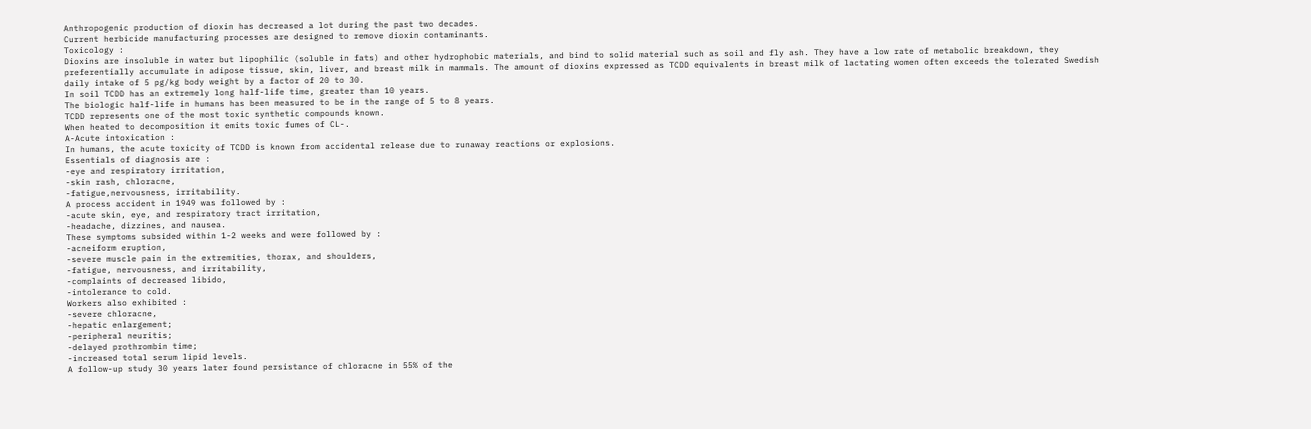Anthropogenic production of dioxin has decreased a lot during the past two decades.
Current herbicide manufacturing processes are designed to remove dioxin contaminants.
Toxicology :
Dioxins are insoluble in water but lipophilic (soluble in fats) and other hydrophobic materials, and bind to solid material such as soil and fly ash. They have a low rate of metabolic breakdown, they preferentially accumulate in adipose tissue, skin, liver, and breast milk in mammals. The amount of dioxins expressed as TCDD equivalents in breast milk of lactating women often exceeds the tolerated Swedish daily intake of 5 pg/kg body weight by a factor of 20 to 30.
In soil TCDD has an extremely long half-life time, greater than 10 years.
The biologic half-life in humans has been measured to be in the range of 5 to 8 years.
TCDD represents one of the most toxic synthetic compounds known.
When heated to decomposition it emits toxic fumes of CL-.
A-Acute intoxication :
In humans, the acute toxicity of TCDD is known from accidental release due to runaway reactions or explosions.
Essentials of diagnosis are :
-eye and respiratory irritation,
-skin rash, chloracne,
-fatigue,nervousness, irritability.
A process accident in 1949 was followed by :
-acute skin, eye, and respiratory tract irritation,
-headache, dizzines, and nausea.
These symptoms subsided within 1-2 weeks and were followed by :
-acneiform eruption,
-severe muscle pain in the extremities, thorax, and shoulders,
-fatigue, nervousness, and irritability,
-complaints of decreased libido,
-intolerance to cold.
Workers also exhibited :
-severe chloracne,
-hepatic enlargement;
-peripheral neuritis;
-delayed prothrombin time;
-increased total serum lipid levels.
A follow-up study 30 years later found persistance of chloracne in 55% of the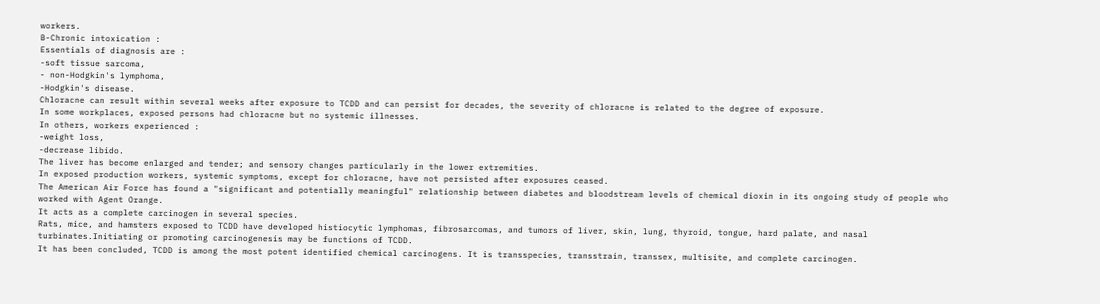workers.
B-Chronic intoxication :
Essentials of diagnosis are :
-soft tissue sarcoma,
- non-Hodgkin's lymphoma,
-Hodgkin's disease.
Chloracne can result within several weeks after exposure to TCDD and can persist for decades, the severity of chloracne is related to the degree of exposure.
In some workplaces, exposed persons had chloracne but no systemic illnesses.
In others, workers experienced :
-weight loss,
-decrease libido.
The liver has become enlarged and tender; and sensory changes particularly in the lower extremities.
In exposed production workers, systemic symptoms, except for chloracne, have not persisted after exposures ceased.
The American Air Force has found a "significant and potentially meaningful" relationship between diabetes and bloodstream levels of chemical dioxin in its ongoing study of people who worked with Agent Orange.
It acts as a complete carcinogen in several species.
Rats, mice, and hamsters exposed to TCDD have developed histiocytic lymphomas, fibrosarcomas, and tumors of liver, skin, lung, thyroid, tongue, hard palate, and nasal turbinates.Initiating or promoting carcinogenesis may be functions of TCDD.
It has been concluded, TCDD is among the most potent identified chemical carcinogens. It is transspecies, transstrain, transsex, multisite, and complete carcinogen.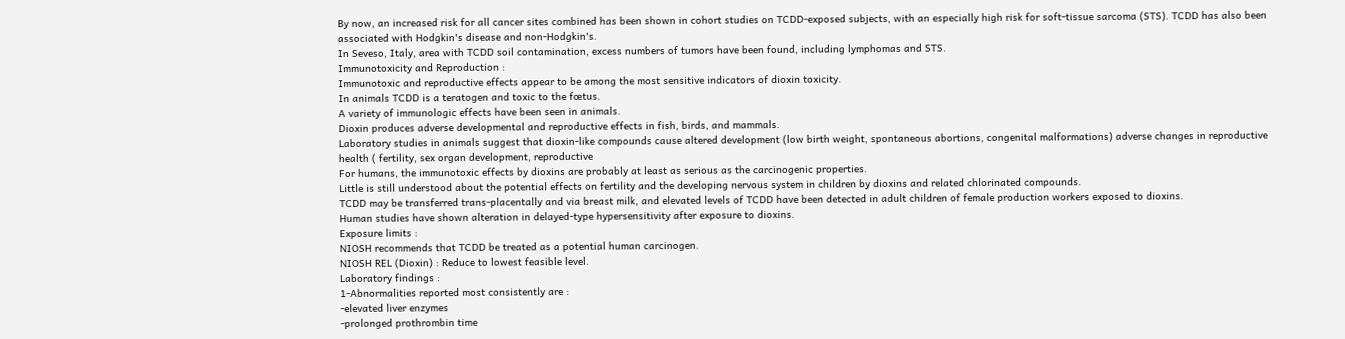By now, an increased risk for all cancer sites combined has been shown in cohort studies on TCDD-exposed subjects, with an especially high risk for soft-tissue sarcoma (STS). TCDD has also been associated with Hodgkin's disease and non-Hodgkin's.
In Seveso, Italy, area with TCDD soil contamination, excess numbers of tumors have been found, including lymphomas and STS.
Immunotoxicity and Reproduction :
Immunotoxic and reproductive effects appear to be among the most sensitive indicators of dioxin toxicity.
In animals TCDD is a teratogen and toxic to the fœtus.
A variety of immunologic effects have been seen in animals.
Dioxin produces adverse developmental and reproductive effects in fish, birds, and mammals.
Laboratory studies in animals suggest that dioxin-like compounds cause altered development (low birth weight, spontaneous abortions, congenital malformations) adverse changes in reproductive health ( fertility, sex organ development, reproductive
For humans, the immunotoxic effects by dioxins are probably at least as serious as the carcinogenic properties.
Little is still understood about the potential effects on fertility and the developing nervous system in children by dioxins and related chlorinated compounds.
TCDD may be transferred trans-placentally and via breast milk, and elevated levels of TCDD have been detected in adult children of female production workers exposed to dioxins.
Human studies have shown alteration in delayed-type hypersensitivity after exposure to dioxins.
Exposure limits :
NIOSH recommends that TCDD be treated as a potential human carcinogen.
NIOSH REL (Dioxin) : Reduce to lowest feasible level.
Laboratory findings :
1-Abnormalities reported most consistently are :
-elevated liver enzymes
-prolonged prothrombin time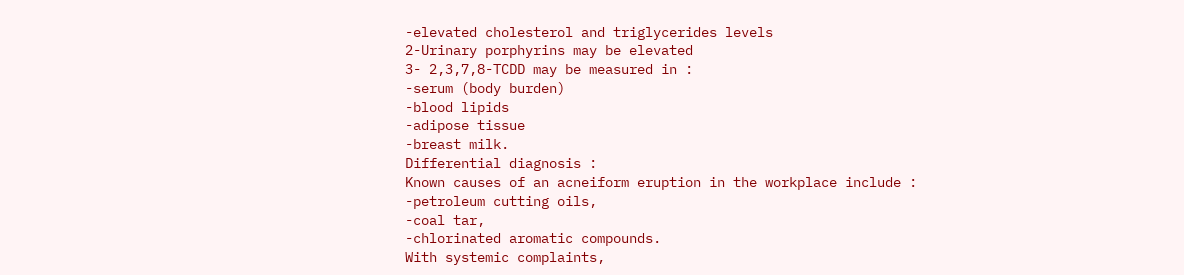-elevated cholesterol and triglycerides levels
2-Urinary porphyrins may be elevated
3- 2,3,7,8-TCDD may be measured in :
-serum (body burden)
-blood lipids
-adipose tissue
-breast milk.
Differential diagnosis :
Known causes of an acneiform eruption in the workplace include :
-petroleum cutting oils,
-coal tar,
-chlorinated aromatic compounds.
With systemic complaints,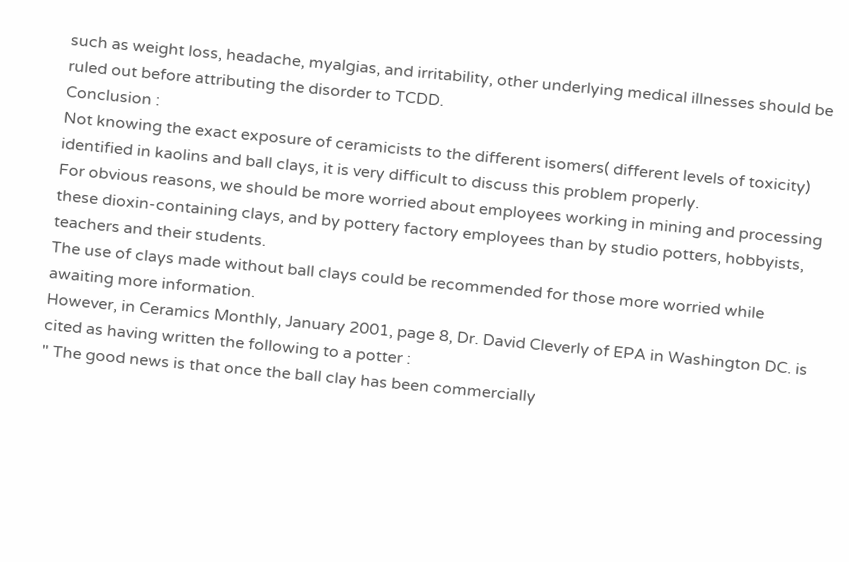such as weight loss, headache, myalgias, and irritability, other underlying medical illnesses should be ruled out before attributing the disorder to TCDD.
Conclusion :
Not knowing the exact exposure of ceramicists to the different isomers( different levels of toxicity) identified in kaolins and ball clays, it is very difficult to discuss this problem properly.
For obvious reasons, we should be more worried about employees working in mining and processing these dioxin-containing clays, and by pottery factory employees than by studio potters, hobbyists, teachers and their students.
The use of clays made without ball clays could be recommended for those more worried while awaiting more information.
However, in Ceramics Monthly, January 2001, page 8, Dr. David Cleverly of EPA in Washington DC. is cited as having written the following to a potter :
" The good news is that once the ball clay has been commercially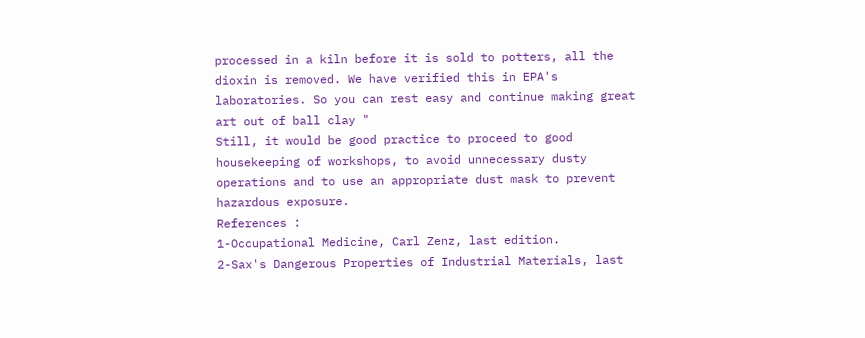processed in a kiln before it is sold to potters, all the dioxin is removed. We have verified this in EPA's laboratories. So you can rest easy and continue making great art out of ball clay "
Still, it would be good practice to proceed to good housekeeping of workshops, to avoid unnecessary dusty operations and to use an appropriate dust mask to prevent hazardous exposure.
References :
1-Occupational Medicine, Carl Zenz, last edition.
2-Sax's Dangerous Properties of Industrial Materials, last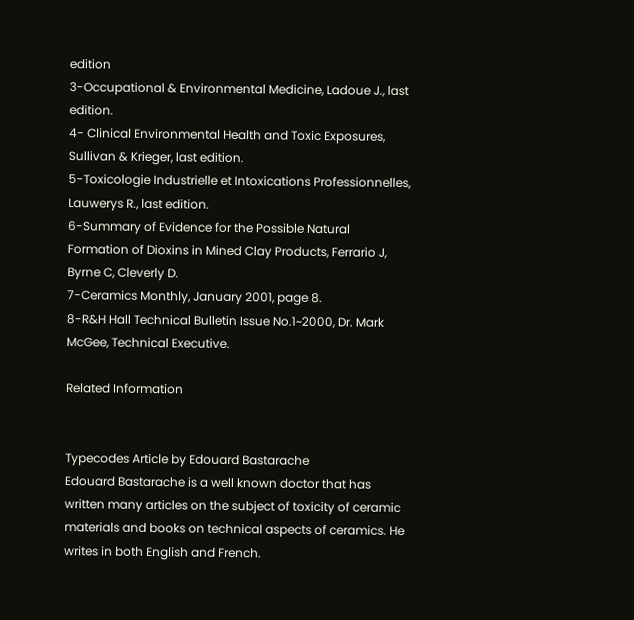edition
3-Occupational & Environmental Medicine, Ladoue J., last edition.
4- Clinical Environmental Health and Toxic Exposures, Sullivan & Krieger, last edition.
5-Toxicologie Industrielle et Intoxications Professionnelles, Lauwerys R., last edition.
6-Summary of Evidence for the Possible Natural Formation of Dioxins in Mined Clay Products, Ferrario J, Byrne C, Cleverly D.
7-Ceramics Monthly, January 2001, page 8.
8-R&H Hall Technical Bulletin Issue No.1~2000, Dr. Mark McGee, Technical Executive.

Related Information


Typecodes Article by Edouard Bastarache
Edouard Bastarache is a well known doctor that has written many articles on the subject of toxicity of ceramic materials and books on technical aspects of ceramics. He writes in both English and French.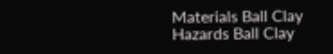Materials Ball Clay
Hazards Ball Clay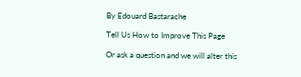By Edouard Bastarache

Tell Us How to Improve This Page

Or ask a question and we will alter this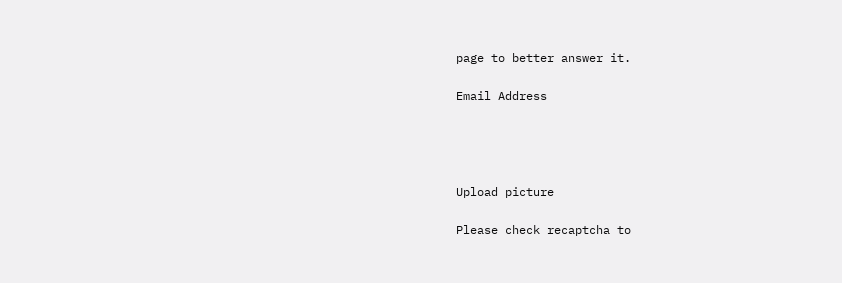page to better answer it.

Email Address




Upload picture

Please check recaptcha to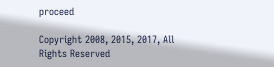proceed

Copyright 2008, 2015, 2017, All Rights Reserved